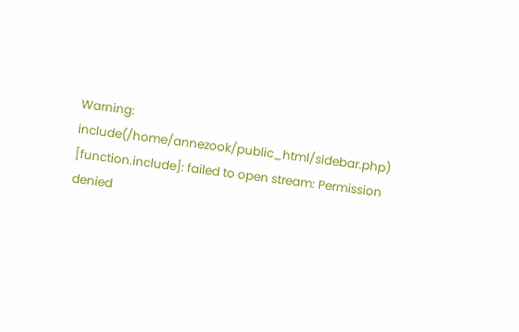Warning: include(/home/annezook/public_html/sidebar.php) [function.include]: failed to open stream: Permission denied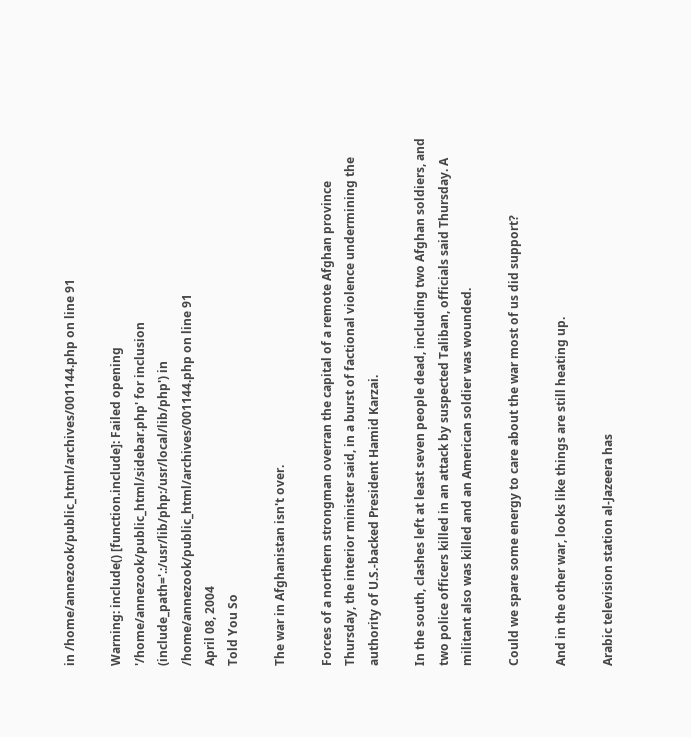in /home/annezook/public_html/archives/001144.php on line 91

Warning: include() [function.include]: Failed opening '/home/annezook/public_html/sidebar.php' for inclusion (include_path='.:/usr/lib/php:/usr/local/lib/php') in /home/annezook/public_html/archives/001144.php on line 91
April 08, 2004
Told You So

The war in Afghanistan isn't over.

Forces of a northern strongman overran the capital of a remote Afghan province Thursday, the interior minister said, in a burst of factional violence undermining the authority of U.S.-backed President Hamid Karzai.

In the south, clashes left at least seven people dead, including two Afghan soldiers, and two police officers killed in an attack by suspected Taliban, officials said Thursday. A militant also was killed and an American soldier was wounded.

Could we spare some energy to care about the war most of us did support?

And in the other war, looks like things are still heating up.

Arabic television station al-Jazeera has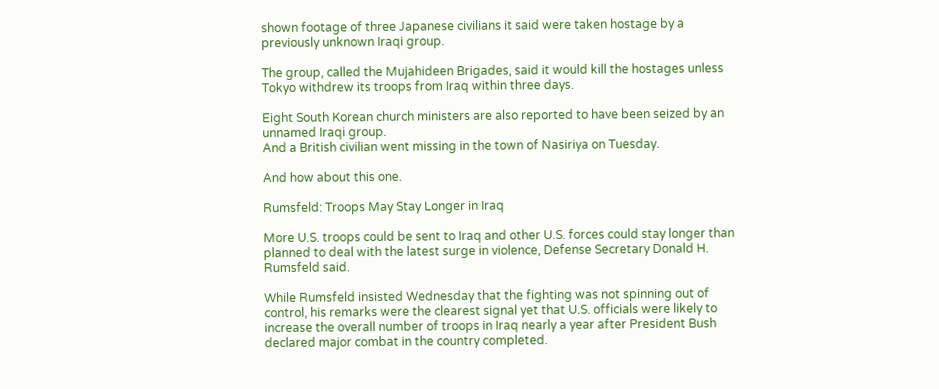shown footage of three Japanese civilians it said were taken hostage by a previously unknown Iraqi group.

The group, called the Mujahideen Brigades, said it would kill the hostages unless Tokyo withdrew its troops from Iraq within three days.

Eight South Korean church ministers are also reported to have been seized by an unnamed Iraqi group.
And a British civilian went missing in the town of Nasiriya on Tuesday.

And how about this one.

Rumsfeld: Troops May Stay Longer in Iraq

More U.S. troops could be sent to Iraq and other U.S. forces could stay longer than planned to deal with the latest surge in violence, Defense Secretary Donald H. Rumsfeld said.

While Rumsfeld insisted Wednesday that the fighting was not spinning out of control, his remarks were the clearest signal yet that U.S. officials were likely to increase the overall number of troops in Iraq nearly a year after President Bush declared major combat in the country completed.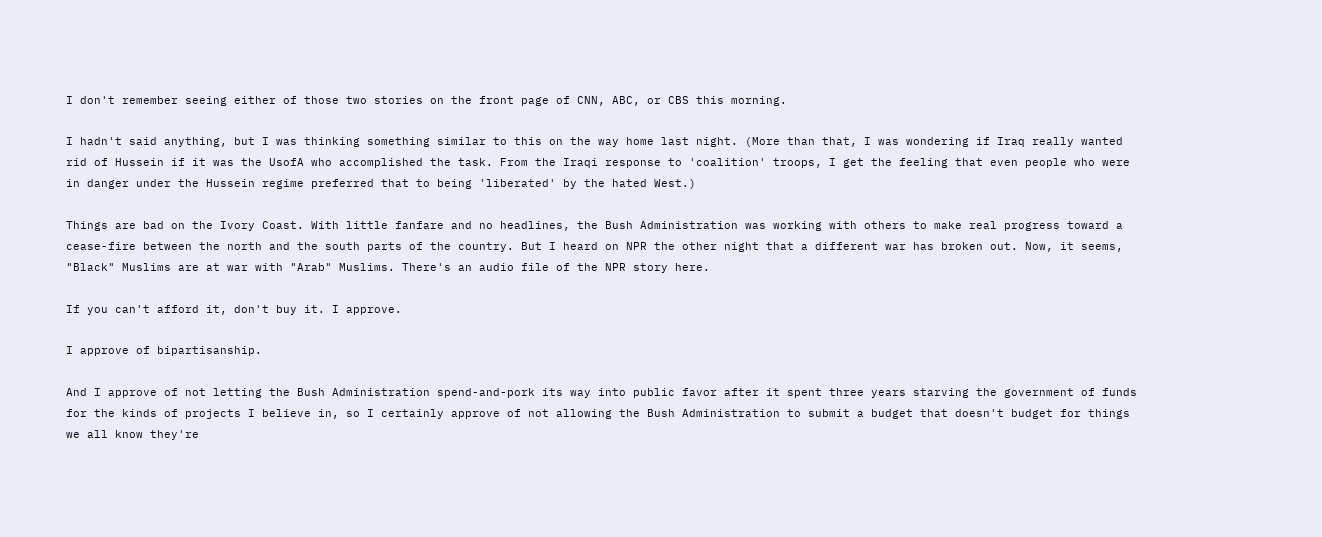I don't remember seeing either of those two stories on the front page of CNN, ABC, or CBS this morning.

I hadn't said anything, but I was thinking something similar to this on the way home last night. (More than that, I was wondering if Iraq really wanted rid of Hussein if it was the UsofA who accomplished the task. From the Iraqi response to 'coalition' troops, I get the feeling that even people who were in danger under the Hussein regime preferred that to being 'liberated' by the hated West.)

Things are bad on the Ivory Coast. With little fanfare and no headlines, the Bush Administration was working with others to make real progress toward a cease-fire between the north and the south parts of the country. But I heard on NPR the other night that a different war has broken out. Now, it seems, "Black" Muslims are at war with "Arab" Muslims. There's an audio file of the NPR story here.

If you can't afford it, don't buy it. I approve.

I approve of bipartisanship.

And I approve of not letting the Bush Administration spend-and-pork its way into public favor after it spent three years starving the government of funds for the kinds of projects I believe in, so I certainly approve of not allowing the Bush Administration to submit a budget that doesn't budget for things we all know they're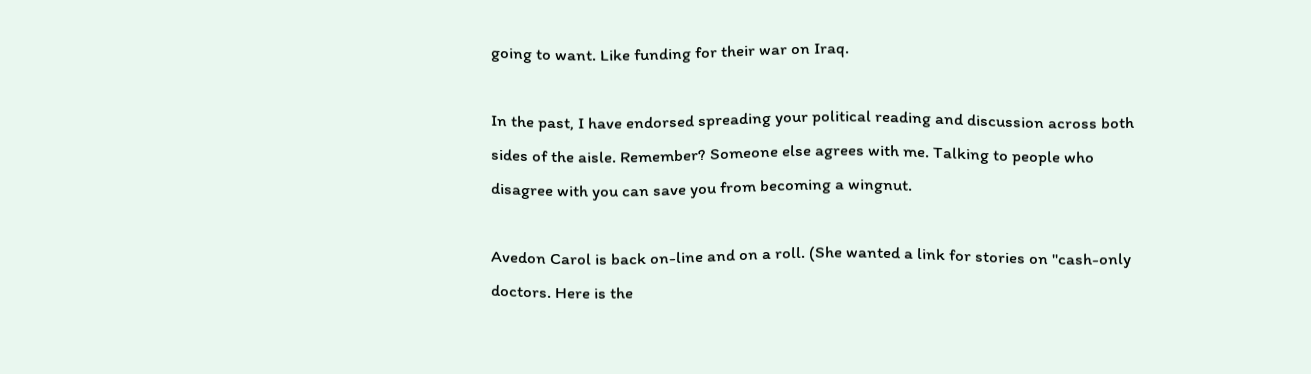going to want. Like funding for their war on Iraq.

In the past, I have endorsed spreading your political reading and discussion across both sides of the aisle. Remember? Someone else agrees with me. Talking to people who disagree with you can save you from becoming a wingnut.

Avedon Carol is back on-line and on a roll. (She wanted a link for stories on "cash-only doctors. Here is the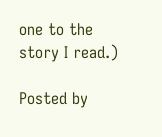one to the story I read.)

Posted by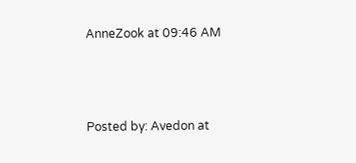AnneZook at 09:46 AM



Posted by: Avedon at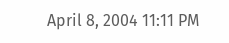April 8, 2004 11:11 PM